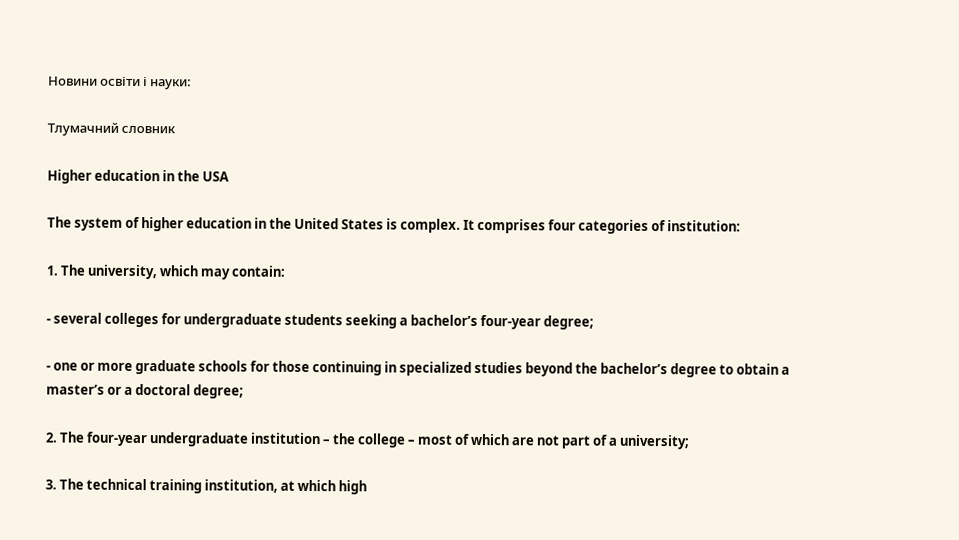Новини освіти і науки:

Тлумачний словник

Higher education in the USA

The system of higher education in the United States is complex. It comprises four categories of institution:

1. The university, which may contain:

- several colleges for undergraduate students seeking a bachelor’s four-year degree;

- one or more graduate schools for those continuing in specialized studies beyond the bachelor’s degree to obtain a master’s or a doctoral degree;

2. The four-year undergraduate institution – the college – most of which are not part of a university;

3. The technical training institution, at which high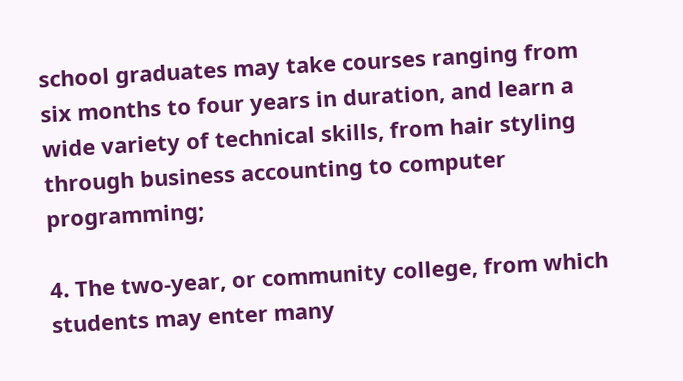school graduates may take courses ranging from six months to four years in duration, and learn a wide variety of technical skills, from hair styling through business accounting to computer programming;

4. The two-year, or community college, from which students may enter many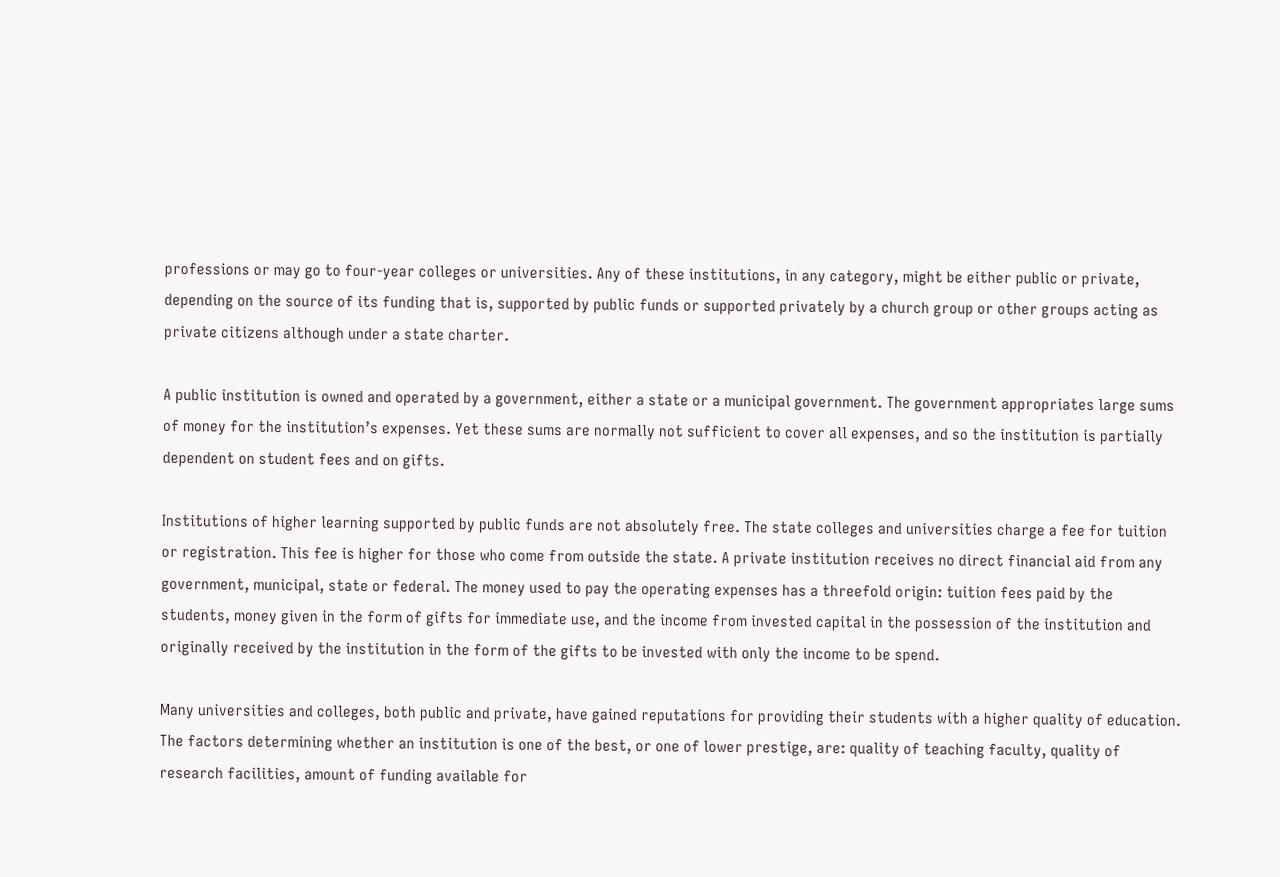professions or may go to four-year colleges or universities. Any of these institutions, in any category, might be either public or private, depending on the source of its funding that is, supported by public funds or supported privately by a church group or other groups acting as private citizens although under a state charter.

A public institution is owned and operated by a government, either a state or a municipal government. The government appropriates large sums of money for the institution’s expenses. Yet these sums are normally not sufficient to cover all expenses, and so the institution is partially dependent on student fees and on gifts.

Institutions of higher learning supported by public funds are not absolutely free. The state colleges and universities charge a fee for tuition or registration. This fee is higher for those who come from outside the state. A private institution receives no direct financial aid from any government, municipal, state or federal. The money used to pay the operating expenses has a threefold origin: tuition fees paid by the students, money given in the form of gifts for immediate use, and the income from invested capital in the possession of the institution and originally received by the institution in the form of the gifts to be invested with only the income to be spend.

Many universities and colleges, both public and private, have gained reputations for providing their students with a higher quality of education. The factors determining whether an institution is one of the best, or one of lower prestige, are: quality of teaching faculty, quality of research facilities, amount of funding available for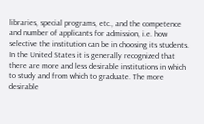libraries, special programs, etc., and the competence and number of applicants for admission, i.e. how selective the institution can be in choosing its students. In the United States it is generally recognized that there are more and less desirable institutions in which to study and from which to graduate. The more desirable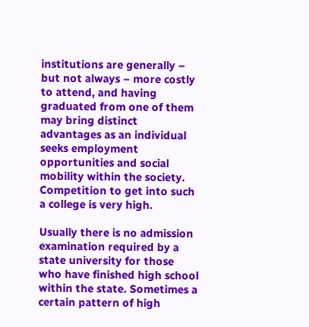institutions are generally – but not always – more costly to attend, and having graduated from one of them may bring distinct advantages as an individual seeks employment opportunities and social mobility within the society. Competition to get into such a college is very high.

Usually there is no admission examination required by a state university for those who have finished high school within the state. Sometimes a certain pattern of high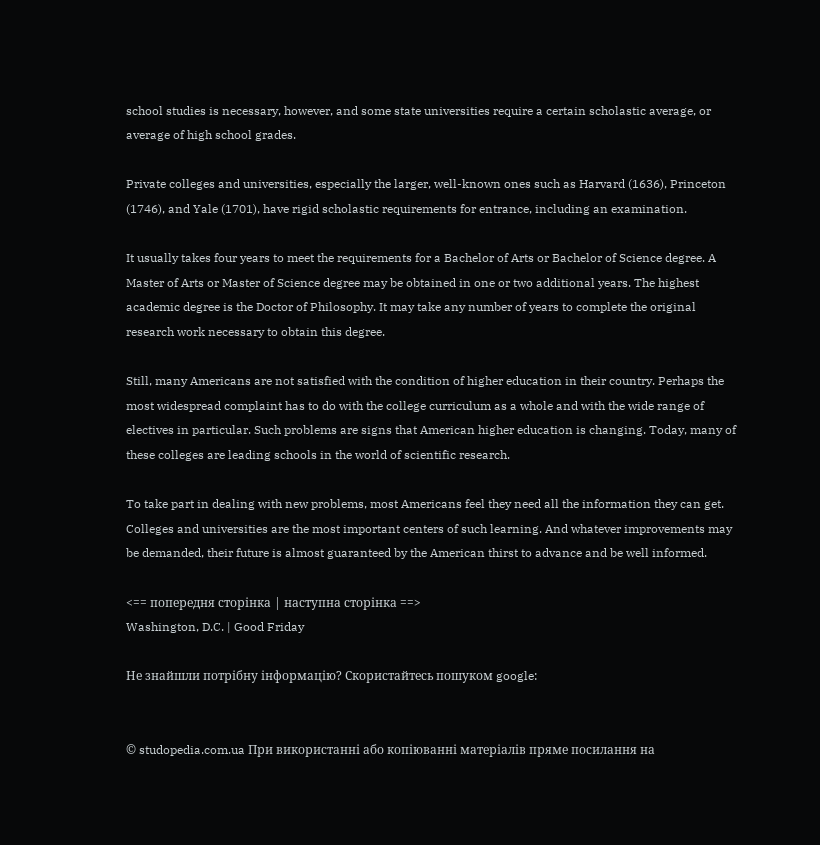school studies is necessary, however, and some state universities require a certain scholastic average, or average of high school grades.

Private colleges and universities, especially the larger, well-known ones such as Harvard (1636), Princeton (1746), and Yale (1701), have rigid scholastic requirements for entrance, including an examination.

It usually takes four years to meet the requirements for a Bachelor of Arts or Bachelor of Science degree. A Master of Arts or Master of Science degree may be obtained in one or two additional years. The highest academic degree is the Doctor of Philosophy. It may take any number of years to complete the original research work necessary to obtain this degree.

Still, many Americans are not satisfied with the condition of higher education in their country. Perhaps the most widespread complaint has to do with the college curriculum as a whole and with the wide range of electives in particular. Such problems are signs that American higher education is changing. Today, many of these colleges are leading schools in the world of scientific research.

To take part in dealing with new problems, most Americans feel they need all the information they can get. Colleges and universities are the most important centers of such learning. And whatever improvements may be demanded, their future is almost guaranteed by the American thirst to advance and be well informed.

<== попередня сторінка | наступна сторінка ==>
Washington, D.C. | Good Friday

Не знайшли потрібну інформацію? Скористайтесь пошуком google:


© studopedia.com.ua При використанні або копіюванні матеріалів пряме посилання на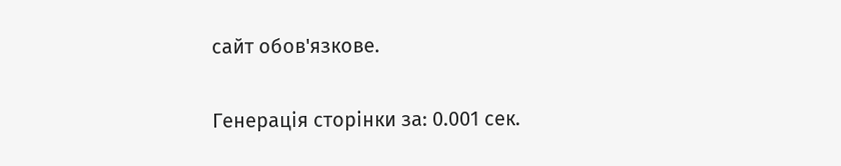сайт обов'язкове.

Генерація сторінки за: 0.001 сек.